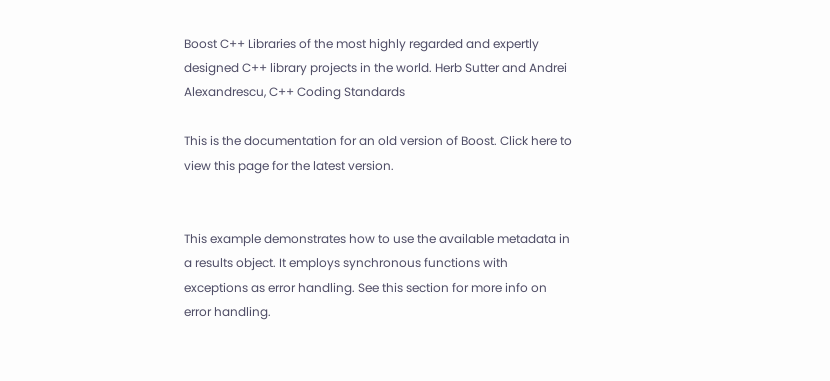Boost C++ Libraries of the most highly regarded and expertly designed C++ library projects in the world. Herb Sutter and Andrei Alexandrescu, C++ Coding Standards

This is the documentation for an old version of Boost. Click here to view this page for the latest version.


This example demonstrates how to use the available metadata in a results object. It employs synchronous functions with exceptions as error handling. See this section for more info on error handling.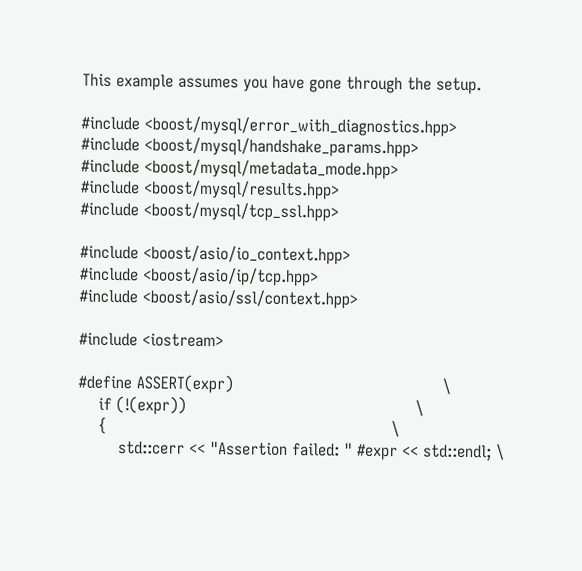This example assumes you have gone through the setup.

#include <boost/mysql/error_with_diagnostics.hpp>
#include <boost/mysql/handshake_params.hpp>
#include <boost/mysql/metadata_mode.hpp>
#include <boost/mysql/results.hpp>
#include <boost/mysql/tcp_ssl.hpp>

#include <boost/asio/io_context.hpp>
#include <boost/asio/ip/tcp.hpp>
#include <boost/asio/ssl/context.hpp>

#include <iostream>

#define ASSERT(expr)                                          \
    if (!(expr))                                              \
    {                                                         \
        std::cerr << "Assertion failed: " #expr << std::endl; \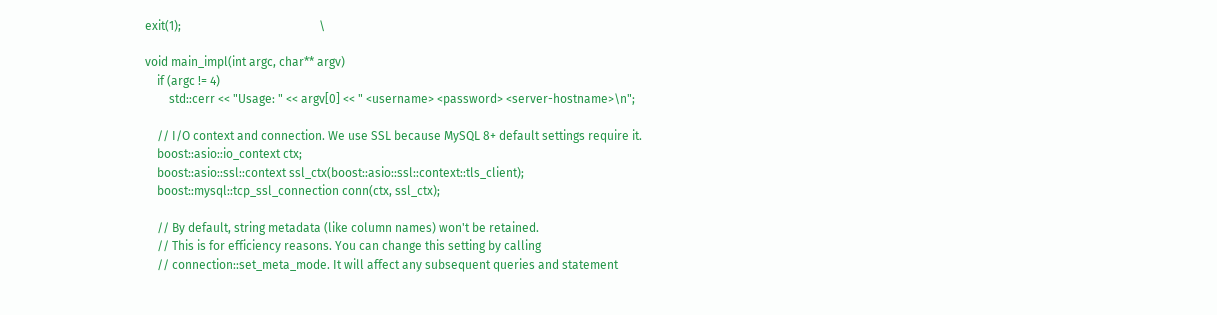exit(1);                                              \

void main_impl(int argc, char** argv)
    if (argc != 4)
        std::cerr << "Usage: " << argv[0] << " <username> <password> <server-hostname>\n";

    // I/O context and connection. We use SSL because MySQL 8+ default settings require it.
    boost::asio::io_context ctx;
    boost::asio::ssl::context ssl_ctx(boost::asio::ssl::context::tls_client);
    boost::mysql::tcp_ssl_connection conn(ctx, ssl_ctx);

    // By default, string metadata (like column names) won't be retained.
    // This is for efficiency reasons. You can change this setting by calling
    // connection::set_meta_mode. It will affect any subsequent queries and statement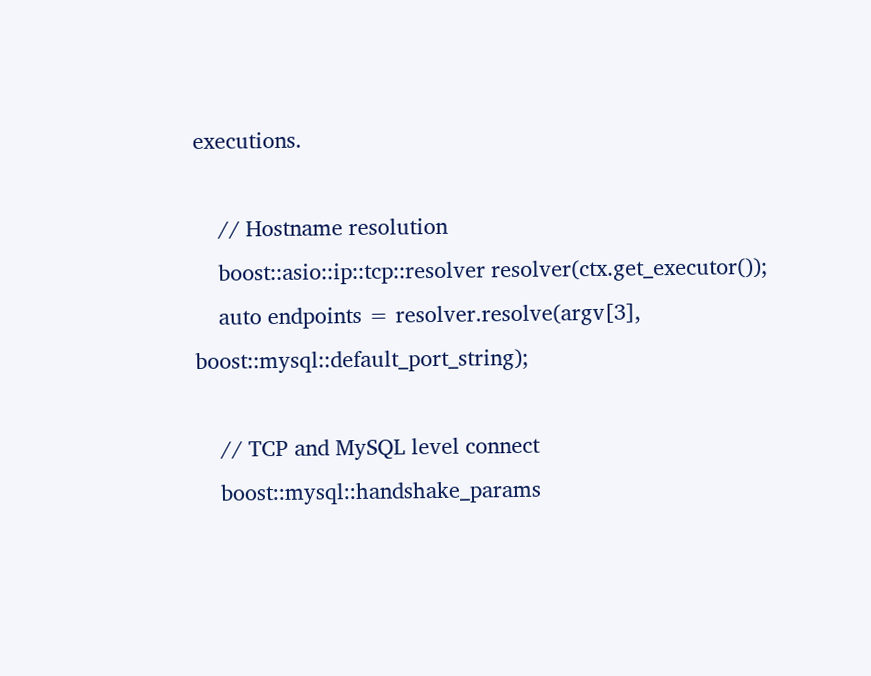executions.

    // Hostname resolution
    boost::asio::ip::tcp::resolver resolver(ctx.get_executor());
    auto endpoints = resolver.resolve(argv[3], boost::mysql::default_port_string);

    // TCP and MySQL level connect
    boost::mysql::handshake_params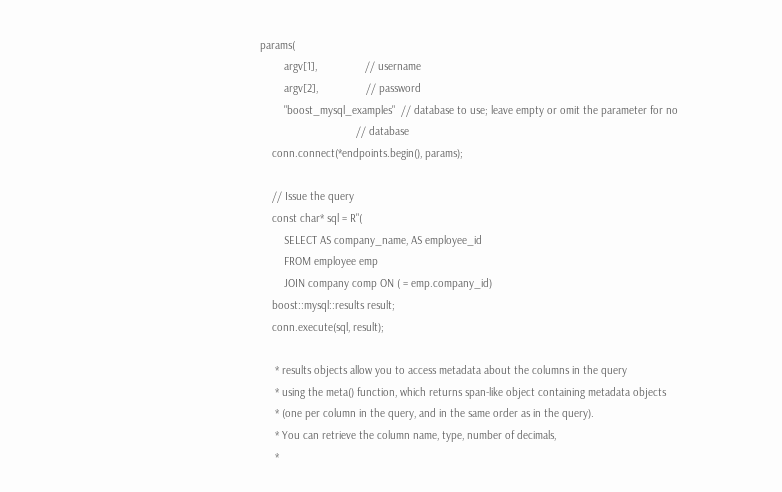params(
        argv[1],                // username
        argv[2],                // password
        "boost_mysql_examples"  // database to use; leave empty or omit the parameter for no
                                // database
    conn.connect(*endpoints.begin(), params);

    // Issue the query
    const char* sql = R"(
        SELECT AS company_name, AS employee_id
        FROM employee emp
        JOIN company comp ON ( = emp.company_id)
    boost::mysql::results result;
    conn.execute(sql, result);

     * results objects allow you to access metadata about the columns in the query
     * using the meta() function, which returns span-like object containing metadata objects
     * (one per column in the query, and in the same order as in the query).
     * You can retrieve the column name, type, number of decimals,
     *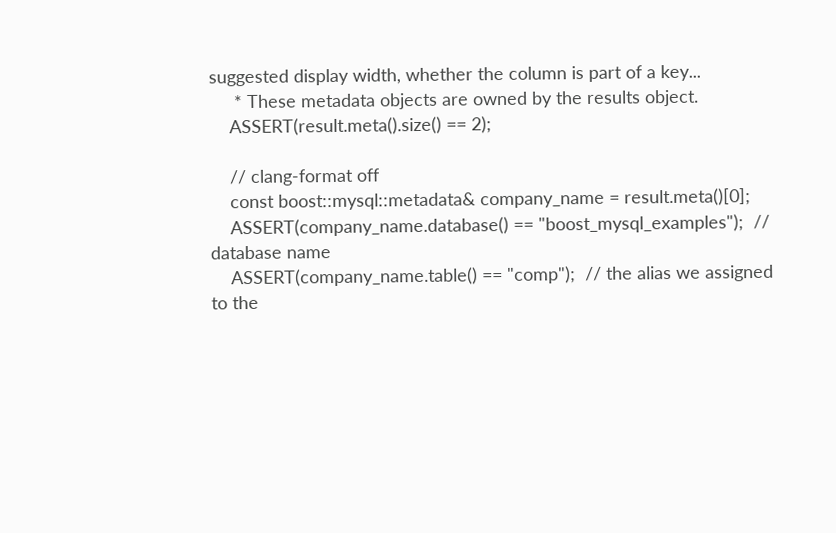suggested display width, whether the column is part of a key...
     * These metadata objects are owned by the results object.
    ASSERT(result.meta().size() == 2);

    // clang-format off
    const boost::mysql::metadata& company_name = result.meta()[0];
    ASSERT(company_name.database() == "boost_mysql_examples");  // database name
    ASSERT(company_name.table() == "comp");  // the alias we assigned to the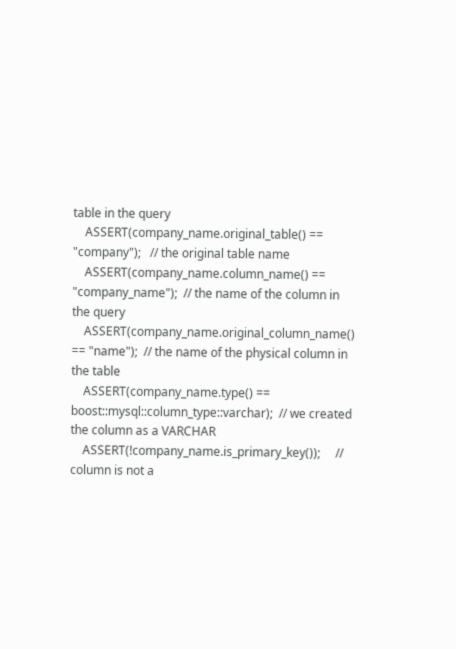table in the query
    ASSERT(company_name.original_table() == "company");   // the original table name
    ASSERT(company_name.column_name() == "company_name");  // the name of the column in the query
    ASSERT(company_name.original_column_name() == "name");  // the name of the physical column in the table
    ASSERT(company_name.type() == boost::mysql::column_type::varchar);  // we created the column as a VARCHAR
    ASSERT(!company_name.is_primary_key());     // column is not a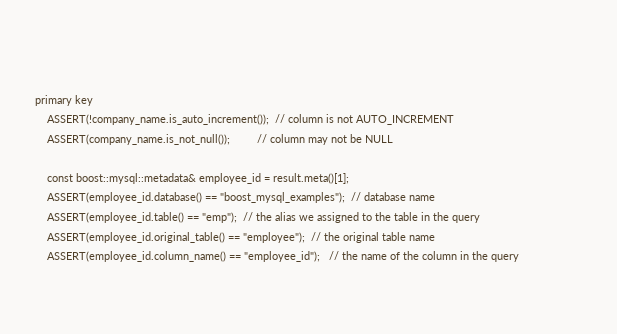primary key
    ASSERT(!company_name.is_auto_increment());  // column is not AUTO_INCREMENT
    ASSERT(company_name.is_not_null());         // column may not be NULL

    const boost::mysql::metadata& employee_id = result.meta()[1];
    ASSERT(employee_id.database() == "boost_mysql_examples");  // database name
    ASSERT(employee_id.table() == "emp");  // the alias we assigned to the table in the query
    ASSERT(employee_id.original_table() == "employee");  // the original table name
    ASSERT(employee_id.column_name() == "employee_id");   // the name of the column in the query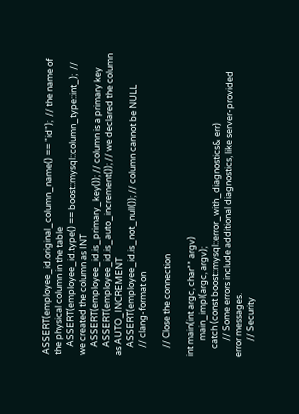ASSERT(employee_id.original_column_name() == "id");  // the name of the physical column in the table
    ASSERT(employee_id.type() == boost::mysql::column_type::int_);  // we created the column as INT
    ASSERT(employee_id.is_primary_key()); // column is a primary key
    ASSERT(employee_id.is_auto_increment()); // we declared the column as AUTO_INCREMENT
    ASSERT(employee_id.is_not_null()); // column cannot be NULL
    // clang-format on

    // Close the connection

int main(int argc, char** argv)
        main_impl(argc, argv);
    catch (const boost::mysql::error_with_diagnostics& err)
        // Some errors include additional diagnostics, like server-provided error messages.
        // Security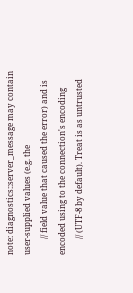note: diagnostics::server_message may contain user-supplied values (e.g. the
        // field value that caused the error) and is encoded using to the connection's encoding
        // (UTF-8 by default). Treat is as untrusted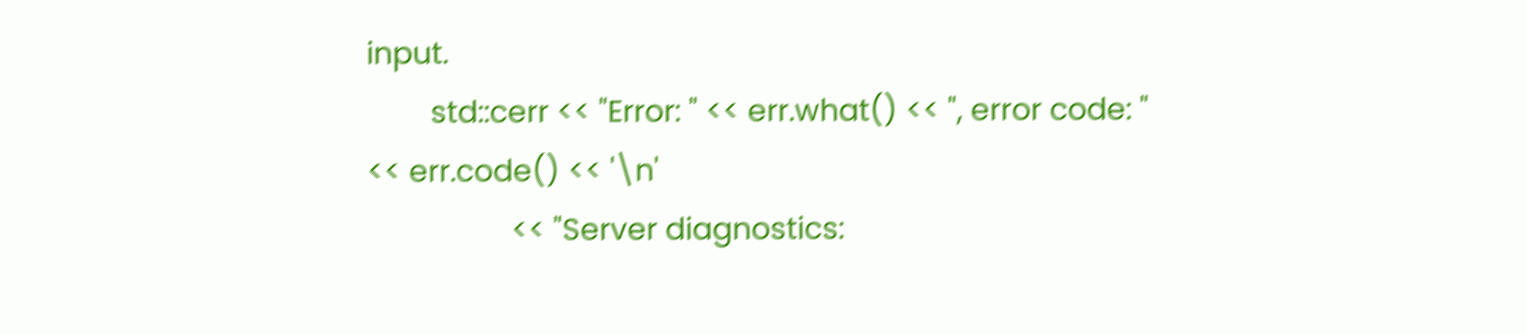input.
        std::cerr << "Error: " << err.what() << ", error code: " << err.code() << '\n'
                  << "Server diagnostics: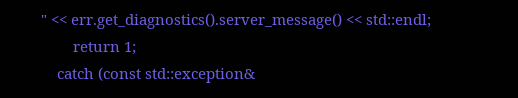" << err.get_diagnostics().server_message() << std::endl;
        return 1;
    catch (const std::exception&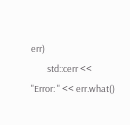err)
        std::cerr << "Error: " << err.what()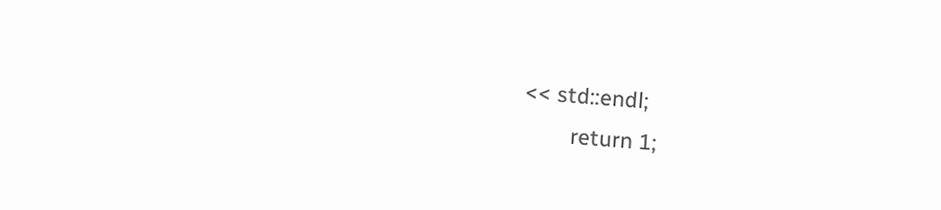<< std::endl;
        return 1;